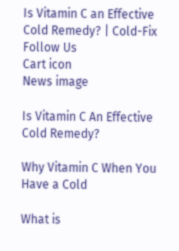Is Vitamin C an Effective Cold Remedy? | Cold-Fix
Follow Us
Cart icon
News image

Is Vitamin C An Effective Cold Remedy?

Why Vitamin C When You Have a Cold

What is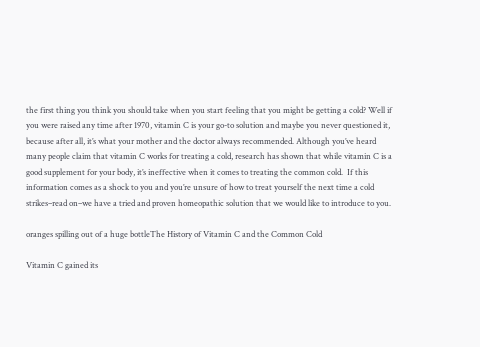the first thing you think you should take when you start feeling that you might be getting a cold? Well if you were raised any time after 1970, vitamin C is your go-to solution and maybe you never questioned it, because after all, it’s what your mother and the doctor always recommended. Although you’ve heard many people claim that vitamin C works for treating a cold, research has shown that while vitamin C is a good supplement for your body, it’s ineffective when it comes to treating the common cold.  If this information comes as a shock to you and you’re unsure of how to treat yourself the next time a cold strikes–read on–we have a tried and proven homeopathic solution that we would like to introduce to you.

oranges spilling out of a huge bottleThe History of Vitamin C and the Common Cold

Vitamin C gained its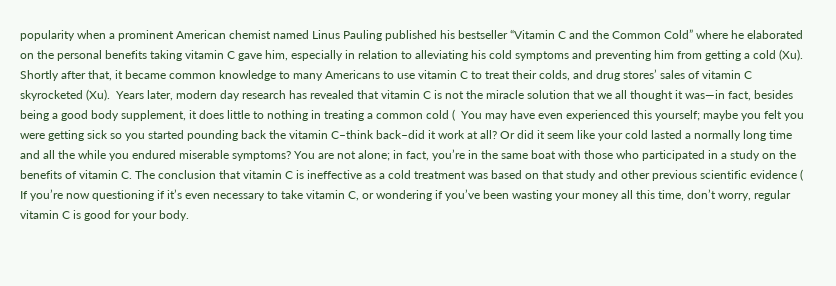popularity when a prominent American chemist named Linus Pauling published his bestseller “Vitamin C and the Common Cold” where he elaborated on the personal benefits taking vitamin C gave him, especially in relation to alleviating his cold symptoms and preventing him from getting a cold (Xu).  Shortly after that, it became common knowledge to many Americans to use vitamin C to treat their colds, and drug stores’ sales of vitamin C skyrocketed (Xu).  Years later, modern day research has revealed that vitamin C is not the miracle solution that we all thought it was—in fact, besides being a good body supplement, it does little to nothing in treating a common cold (  You may have even experienced this yourself; maybe you felt you were getting sick so you started pounding back the vitamin C–think back–did it work at all? Or did it seem like your cold lasted a normally long time and all the while you endured miserable symptoms? You are not alone; in fact, you’re in the same boat with those who participated in a study on the benefits of vitamin C. The conclusion that vitamin C is ineffective as a cold treatment was based on that study and other previous scientific evidence (  If you’re now questioning if it’s even necessary to take vitamin C, or wondering if you’ve been wasting your money all this time, don’t worry, regular vitamin C is good for your body.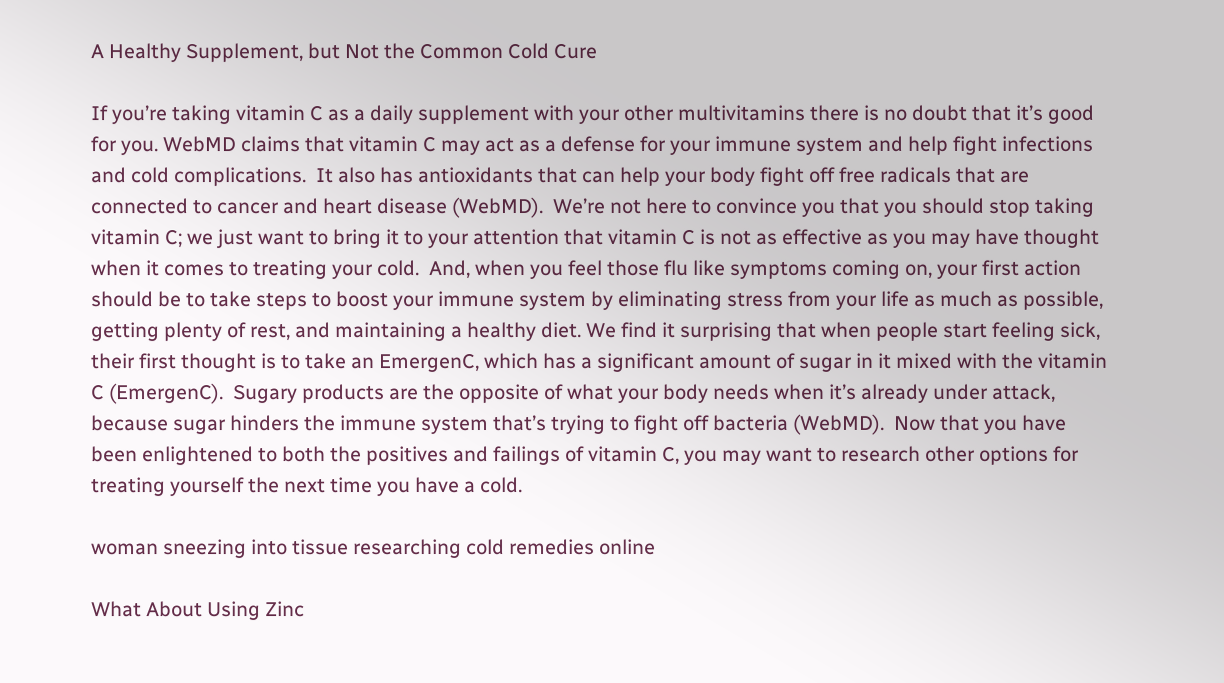A Healthy Supplement, but Not the Common Cold Cure

If you’re taking vitamin C as a daily supplement with your other multivitamins there is no doubt that it’s good for you. WebMD claims that vitamin C may act as a defense for your immune system and help fight infections and cold complications.  It also has antioxidants that can help your body fight off free radicals that are connected to cancer and heart disease (WebMD).  We’re not here to convince you that you should stop taking vitamin C; we just want to bring it to your attention that vitamin C is not as effective as you may have thought when it comes to treating your cold.  And, when you feel those flu like symptoms coming on, your first action should be to take steps to boost your immune system by eliminating stress from your life as much as possible, getting plenty of rest, and maintaining a healthy diet. We find it surprising that when people start feeling sick, their first thought is to take an EmergenC, which has a significant amount of sugar in it mixed with the vitamin C (EmergenC).  Sugary products are the opposite of what your body needs when it’s already under attack, because sugar hinders the immune system that’s trying to fight off bacteria (WebMD).  Now that you have been enlightened to both the positives and failings of vitamin C, you may want to research other options for treating yourself the next time you have a cold.

woman sneezing into tissue researching cold remedies online

What About Using Zinc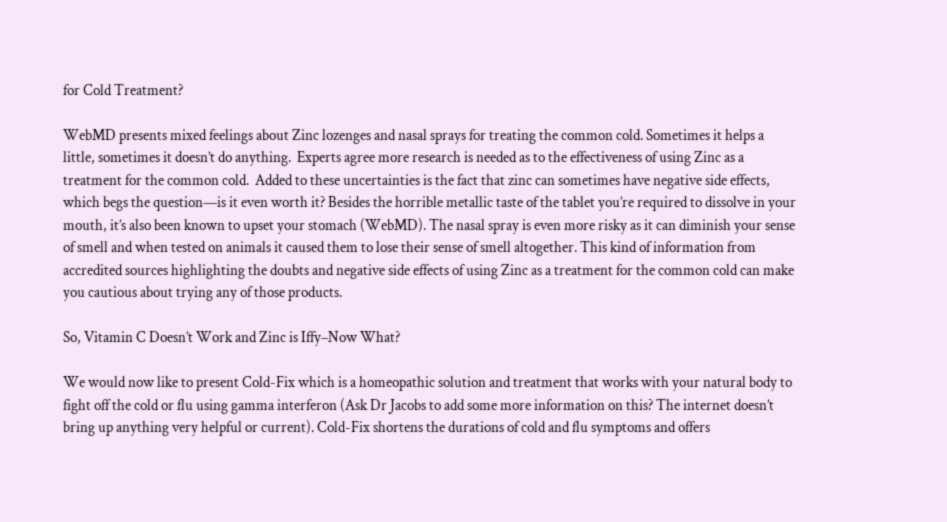for Cold Treatment?

WebMD presents mixed feelings about Zinc lozenges and nasal sprays for treating the common cold. Sometimes it helps a little, sometimes it doesn’t do anything.  Experts agree more research is needed as to the effectiveness of using Zinc as a treatment for the common cold.  Added to these uncertainties is the fact that zinc can sometimes have negative side effects, which begs the question—is it even worth it? Besides the horrible metallic taste of the tablet you’re required to dissolve in your mouth, it’s also been known to upset your stomach (WebMD). The nasal spray is even more risky as it can diminish your sense of smell and when tested on animals it caused them to lose their sense of smell altogether. This kind of information from accredited sources highlighting the doubts and negative side effects of using Zinc as a treatment for the common cold can make you cautious about trying any of those products.

So, Vitamin C Doesn’t Work and Zinc is Iffy–Now What?

We would now like to present Cold-Fix which is a homeopathic solution and treatment that works with your natural body to fight off the cold or flu using gamma interferon (Ask Dr Jacobs to add some more information on this? The internet doesn’t bring up anything very helpful or current). Cold-Fix shortens the durations of cold and flu symptoms and offers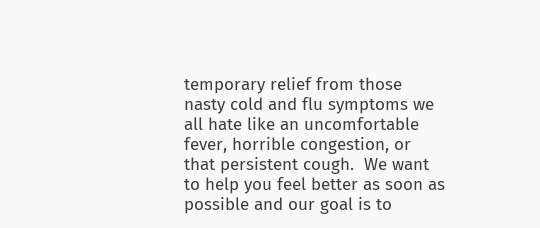temporary relief from those nasty cold and flu symptoms we all hate like an uncomfortable fever, horrible congestion, or that persistent cough.  We want to help you feel better as soon as possible and our goal is to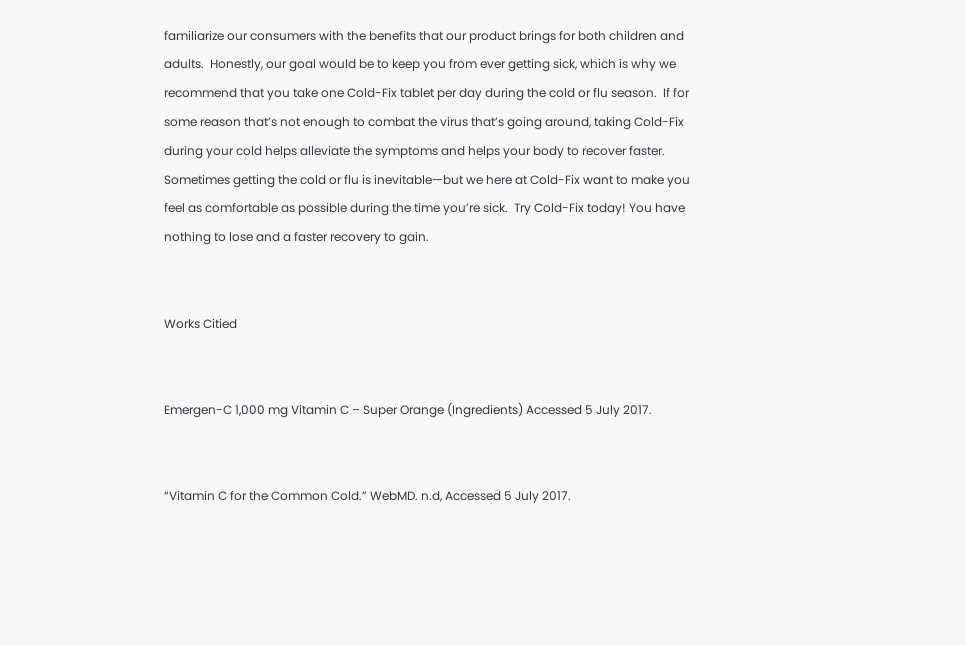familiarize our consumers with the benefits that our product brings for both children and adults.  Honestly, our goal would be to keep you from ever getting sick, which is why we recommend that you take one Cold-Fix tablet per day during the cold or flu season.  If for some reason that’s not enough to combat the virus that’s going around, taking Cold-Fix during your cold helps alleviate the symptoms and helps your body to recover faster.  Sometimes getting the cold or flu is inevitable—but we here at Cold-Fix want to make you feel as comfortable as possible during the time you’re sick.  Try Cold-Fix today! You have nothing to lose and a faster recovery to gain.


Works Citied


Emergen-C 1,000 mg Vitamin C – Super Orange (Ingredients) Accessed 5 July 2017.


“Vitamin C for the Common Cold.” WebMD. n.d, Accessed 5 July 2017.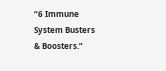“6 Immune System Busters & Boosters.”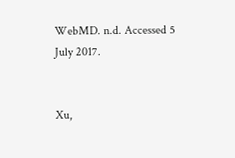WebMD. n.d. Accessed 5 July 2017.


Xu,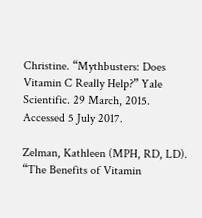Christine. “Mythbusters: Does Vitamin C Really Help?” Yale Scientific. 29 March, 2015.  Accessed 5 July 2017.

Zelman, Kathleen (MPH, RD, LD). “The Benefits of Vitamin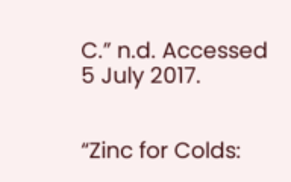C.” n.d. Accessed 5 July 2017.


“Zinc for Colds: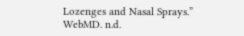Lozenges and Nasal Sprays.” WebMD. n.d.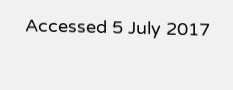Accessed 5 July 2017